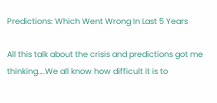Predictions: Which Went Wrong In Last 5 Years

All this talk about the crisis and predictions got me thinking….We all know how difficult it is to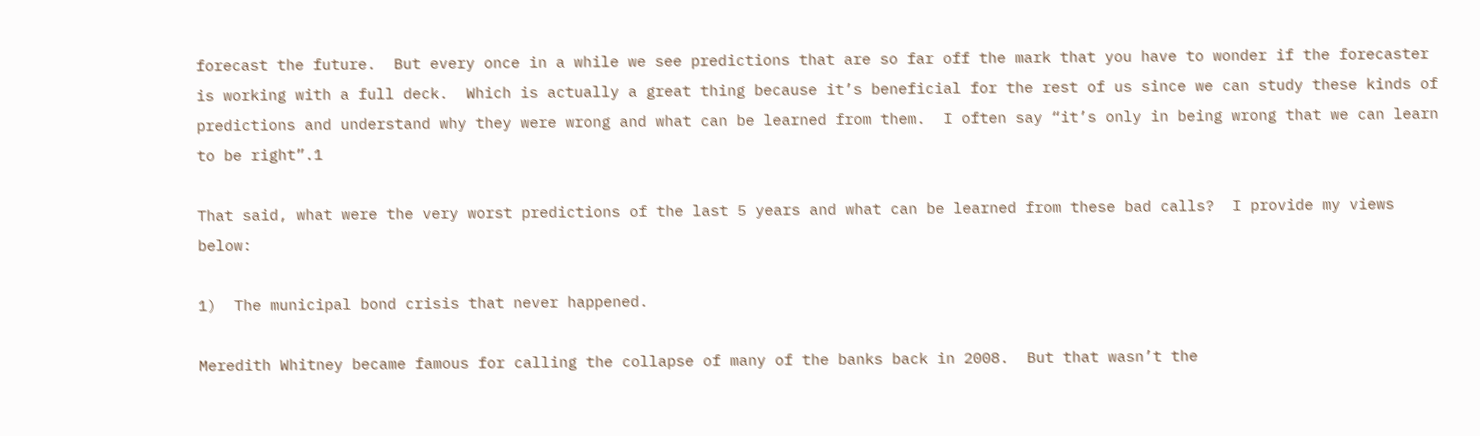forecast the future.  But every once in a while we see predictions that are so far off the mark that you have to wonder if the forecaster is working with a full deck.  Which is actually a great thing because it’s beneficial for the rest of us since we can study these kinds of predictions and understand why they were wrong and what can be learned from them.  I often say “it’s only in being wrong that we can learn to be right”.1

That said, what were the very worst predictions of the last 5 years and what can be learned from these bad calls?  I provide my views below:

1)  The municipal bond crisis that never happened.

Meredith Whitney became famous for calling the collapse of many of the banks back in 2008.  But that wasn’t the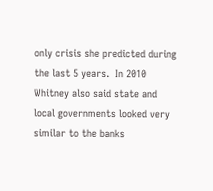only crisis she predicted during the last 5 years.  In 2010 Whitney also said state and local governments looked very similar to the banks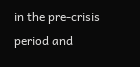in the pre-crisis period and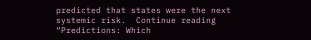predicted that states were the next systemic risk.  Continue reading “Predictions: Which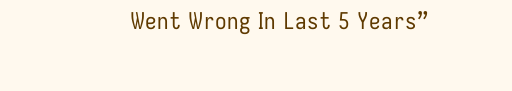Went Wrong In Last 5 Years”